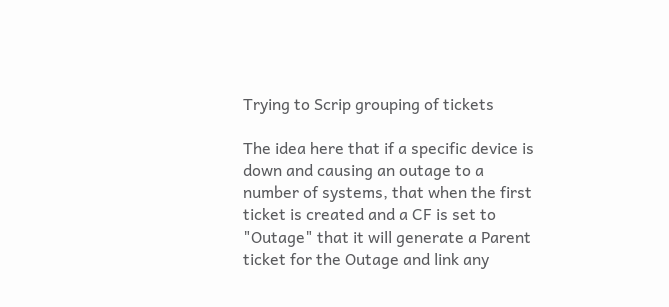Trying to Scrip grouping of tickets

The idea here that if a specific device is down and causing an outage to a
number of systems, that when the first ticket is created and a CF is set to
"Outage" that it will generate a Parent ticket for the Outage and link any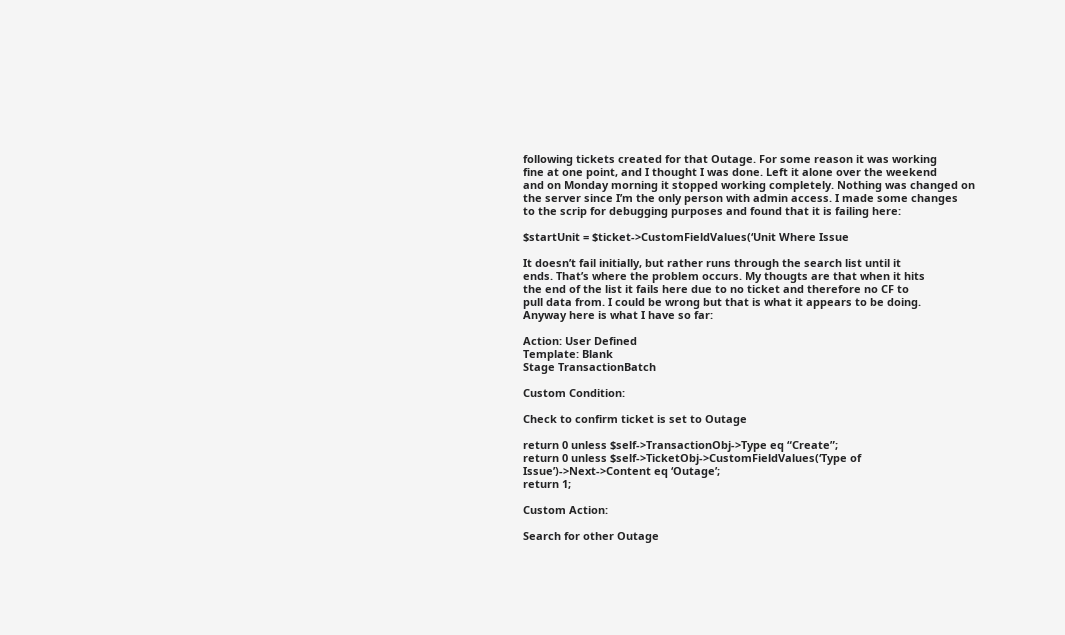following tickets created for that Outage. For some reason it was working
fine at one point, and I thought I was done. Left it alone over the weekend
and on Monday morning it stopped working completely. Nothing was changed on
the server since I’m the only person with admin access. I made some changes
to the scrip for debugging purposes and found that it is failing here:

$startUnit = $ticket->CustomFieldValues(‘Unit Where Issue

It doesn’t fail initially, but rather runs through the search list until it
ends. That’s where the problem occurs. My thougts are that when it hits
the end of the list it fails here due to no ticket and therefore no CF to
pull data from. I could be wrong but that is what it appears to be doing.
Anyway here is what I have so far:

Action: User Defined
Template: Blank
Stage TransactionBatch

Custom Condition:

Check to confirm ticket is set to Outage

return 0 unless $self->TransactionObj->Type eq “Create”;
return 0 unless $self->TicketObj->CustomFieldValues(‘Type of
Issue’)->Next->Content eq ‘Outage’;
return 1;

Custom Action:

Search for other Outage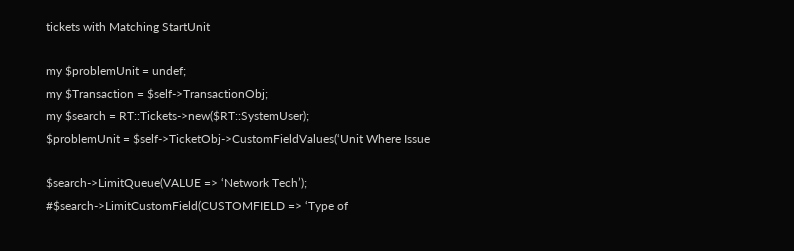tickets with Matching StartUnit

my $problemUnit = undef;
my $Transaction = $self->TransactionObj;
my $search = RT::Tickets->new($RT::SystemUser);
$problemUnit = $self->TicketObj->CustomFieldValues(‘Unit Where Issue

$search->LimitQueue(VALUE => ‘Network Tech’);
#$search->LimitCustomField(CUSTOMFIELD => ‘Type of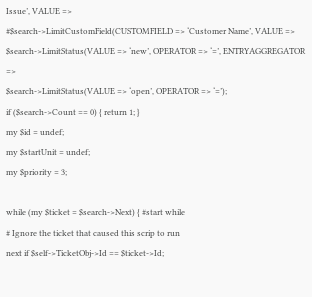Issue’, VALUE =>
#$search->LimitCustomField(CUSTOMFIELD => ‘Customer Name’, VALUE =>
$search->LimitStatus(VALUE => ‘new’, OPERATOR => ‘=’, ENTRYAGGREGATOR =>
$search->LimitStatus(VALUE => ‘open’, OPERATOR => ‘=’);
if ($search->Count == 0) { return 1; }
my $id = undef;
my $startUnit = undef;
my $priority = 3;

while (my $ticket = $search->Next) { #start while
# Ignore the ticket that caused this scrip to run
next if $self->TicketObj->Id == $ticket->Id;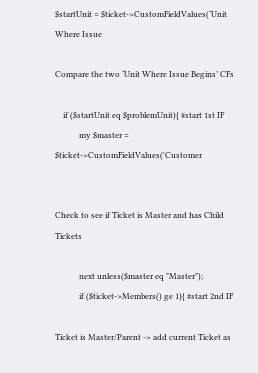$startUnit = $ticket->CustomFieldValues(‘Unit Where Issue

Compare the two ‘Unit Where Issue Begins’ CFs

    if ($startUnit eq $problemUnit){ #start 1st IF
            my $master = $ticket->CustomFieldValues('Customer


Check to see if Ticket is Master and has Child Tickets

            next unless($master eq "Master");
            if ($ticket->Members() ge 1){ #start 2nd IF

Ticket is Master/Parent -> add current Ticket as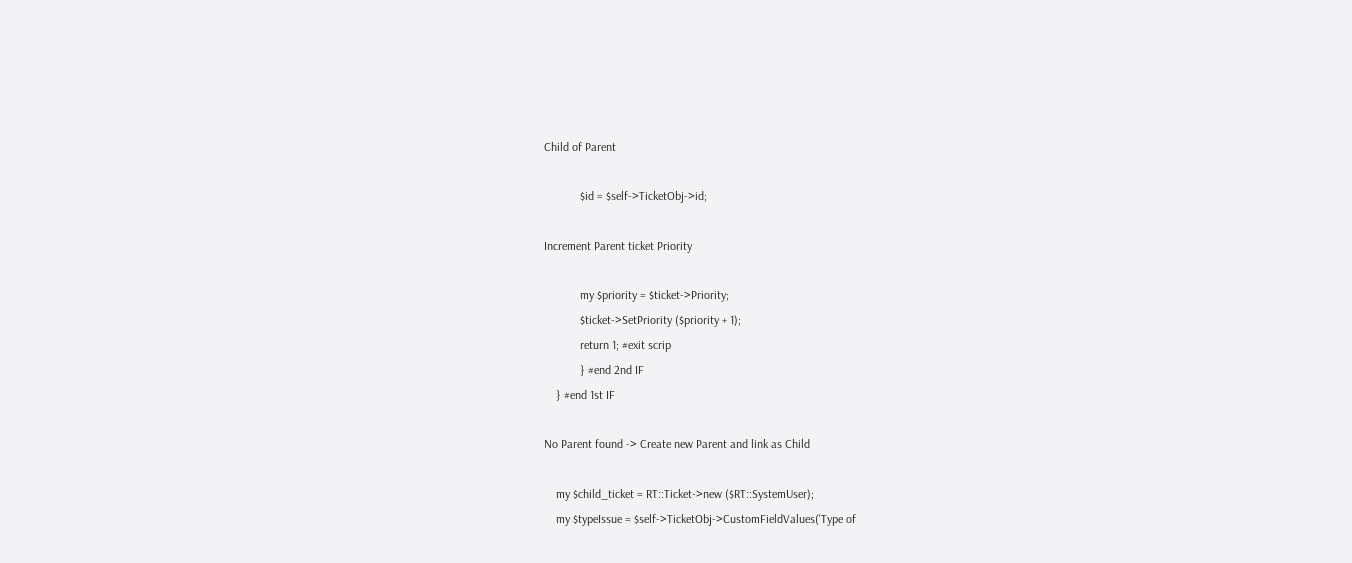Child of Parent

            $id = $self->TicketObj->id;

Increment Parent ticket Priority

            my $priority = $ticket->Priority;
            $ticket->SetPriority ($priority + 1);
            return 1; #exit scrip
            } #end 2nd IF
    } #end 1st IF

No Parent found -> Create new Parent and link as Child

    my $child_ticket = RT::Ticket->new ($RT::SystemUser);
    my $typeIssue = $self->TicketObj->CustomFieldValues('Type of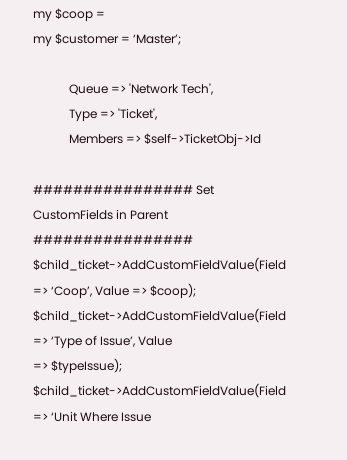my $coop =
my $customer = ‘Master’;

            Queue => 'Network Tech',
            Type => 'Ticket',
            Members => $self->TicketObj->Id

################ Set CustomFields in Parent ################
$child_ticket->AddCustomFieldValue(Field => ‘Coop’, Value => $coop);
$child_ticket->AddCustomFieldValue(Field => ‘Type of Issue’, Value
=> $typeIssue);
$child_ticket->AddCustomFieldValue(Field => ‘Unit Where Issue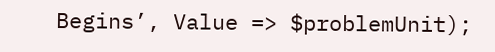Begins’, Value => $problemUnit);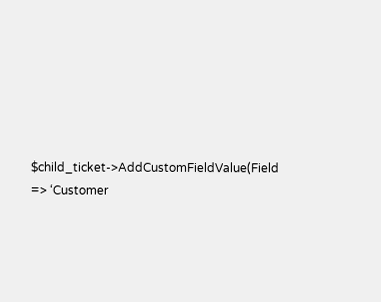$child_ticket->AddCustomFieldValue(Field => ‘Customer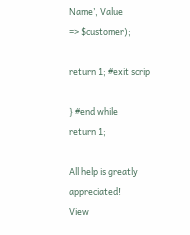Name’, Value
=> $customer);

return 1; #exit scrip

} #end while
return 1;

All help is greatly appreciated!
View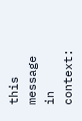this message in context: